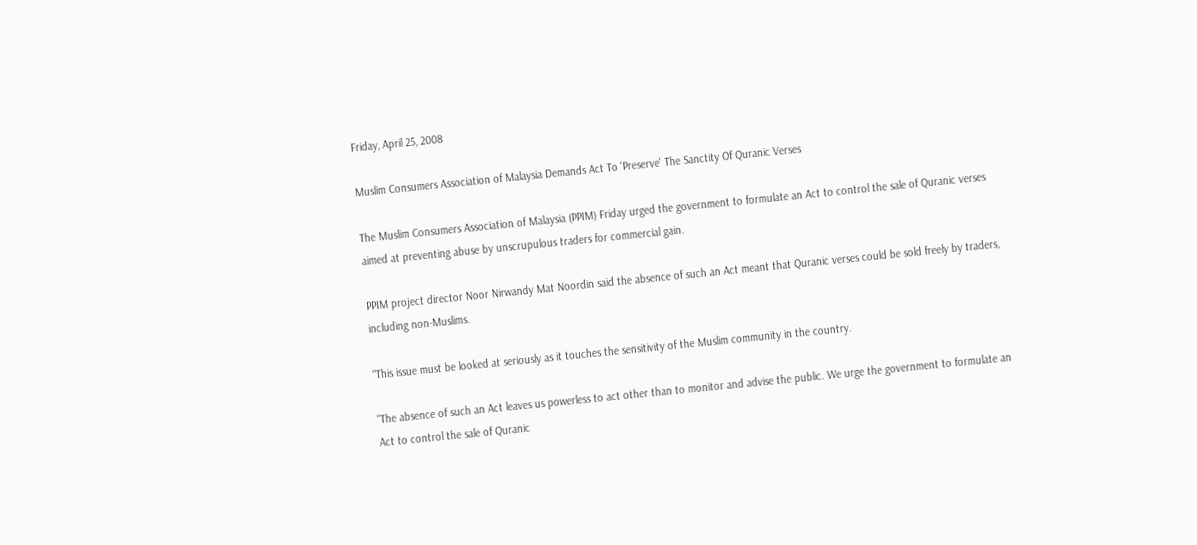Friday, April 25, 2008

Muslim Consumers Association of Malaysia Demands Act To 'Preserve' The Sanctity Of Quranic Verses

The Muslim Consumers Association of Malaysia (PPIM) Friday urged the government to formulate an Act to control the sale of Quranic verses aimed at preventing abuse by unscrupulous traders for commercial gain.

PPIM project director Noor Nirwandy Mat Noordin said the absence of such an Act meant that Quranic verses could be sold freely by traders, including non-Muslims.

"This issue must be looked at seriously as it touches the sensitivity of the Muslim community in the country.

"The absence of such an Act leaves us powerless to act other than to monitor and advise the public. We urge the government to formulate an Act to control the sale of Quranic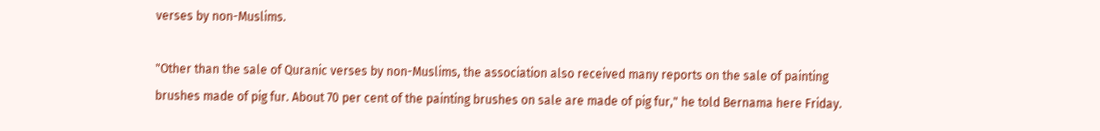verses by non-Muslims.

"Other than the sale of Quranic verses by non-Muslims, the association also received many reports on the sale of painting brushes made of pig fur. About 70 per cent of the painting brushes on sale are made of pig fur," he told Bernama here Friday.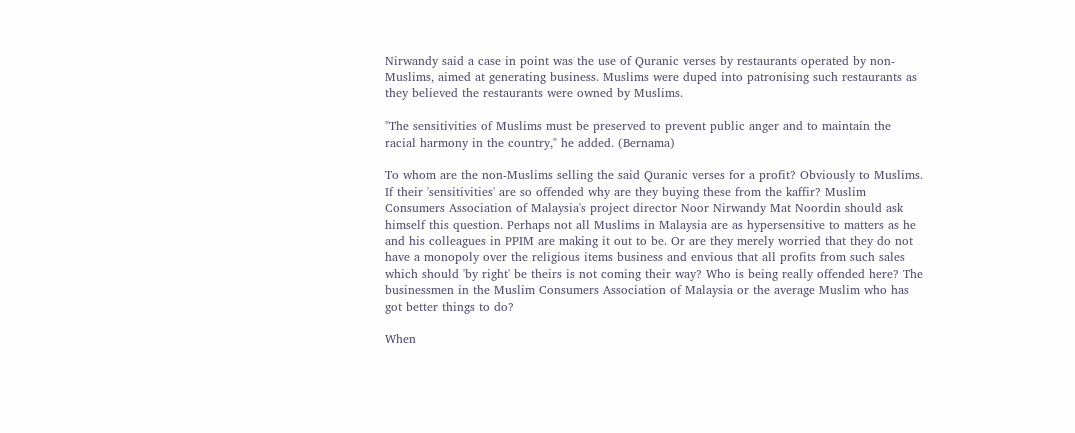Nirwandy said a case in point was the use of Quranic verses by restaurants operated by non-Muslims, aimed at generating business. Muslims were duped into patronising such restaurants as they believed the restaurants were owned by Muslims.

"The sensitivities of Muslims must be preserved to prevent public anger and to maintain the racial harmony in the country," he added. (Bernama)

To whom are the non-Muslims selling the said Quranic verses for a profit? Obviously to Muslims. If their 'sensitivities' are so offended why are they buying these from the kaffir? Muslim Consumers Association of Malaysia's project director Noor Nirwandy Mat Noordin should ask himself this question. Perhaps not all Muslims in Malaysia are as hypersensitive to matters as he and his colleagues in PPIM are making it out to be. Or are they merely worried that they do not have a monopoly over the religious items business and envious that all profits from such sales which should 'by right' be theirs is not coming their way? Who is being really offended here? The businessmen in the Muslim Consumers Association of Malaysia or the average Muslim who has got better things to do?

When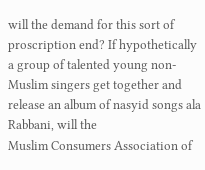will the demand for this sort of proscription end? If hypothetically a group of talented young non-Muslim singers get together and release an album of nasyid songs ala Rabbani, will the
Muslim Consumers Association of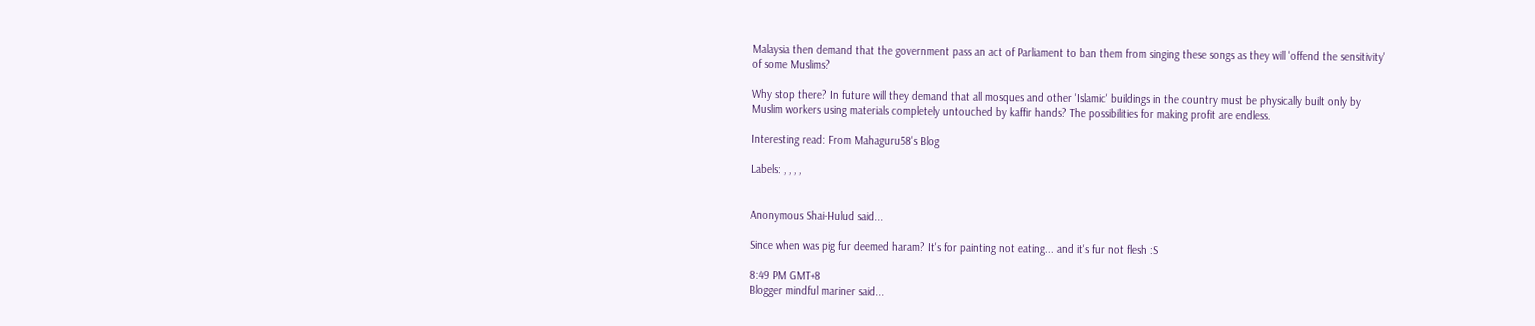Malaysia then demand that the government pass an act of Parliament to ban them from singing these songs as they will 'offend the sensitivity' of some Muslims?

Why stop there? In future will they demand that all mosques and other 'Islamic' buildings in the country must be physically built only by Muslim workers using materials completely untouched by kaffir hands? The possibilities for making profit are endless.

Interesting read: From Mahaguru58's Blog

Labels: , , , ,


Anonymous Shai-Hulud said...

Since when was pig fur deemed haram? It's for painting not eating... and it's fur not flesh :S

8:49 PM GMT+8
Blogger mindful mariner said...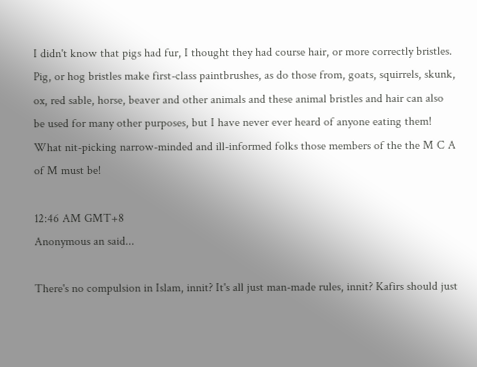I didn't know that pigs had fur, I thought they had course hair, or more correctly bristles.
Pig, or hog bristles make first-class paintbrushes, as do those from, goats, squirrels, skunk, ox, red sable, horse, beaver and other animals and these animal bristles and hair can also be used for many other purposes, but I have never ever heard of anyone eating them!
What nit-picking narrow-minded and ill-informed folks those members of the the M C A of M must be!

12:46 AM GMT+8
Anonymous an said...

There's no compulsion in Islam, innit? It's all just man-made rules, innit? Kafirs should just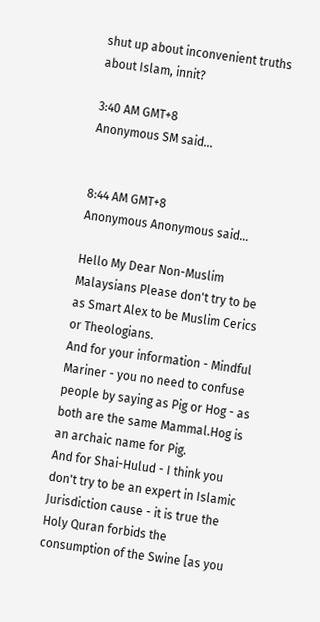shut up about inconvenient truths about Islam, innit?

3:40 AM GMT+8
Anonymous SM said...


8:44 AM GMT+8
Anonymous Anonymous said...

Hello My Dear Non-Muslim Malaysians Please don't try to be as Smart Alex to be Muslim Cerics or Theologians.
And for your information - Mindful Mariner - you no need to confuse people by saying as Pig or Hog - as both are the same Mammal.Hog is an archaic name for Pig.
And for Shai-Hulud - I think you don't try to be an expert in Islamic Jurisdiction cause - it is true the Holy Quran forbids the consumption of the Swine [as you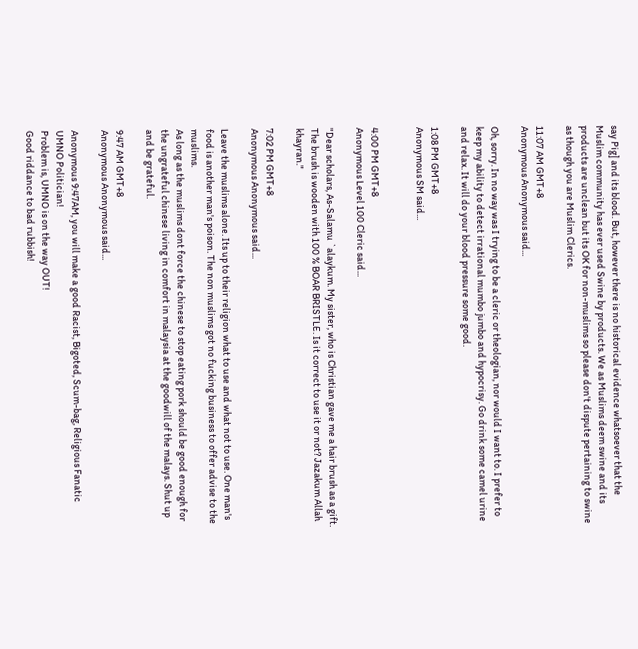say Pig] and its blood. But, however there is no historical evidence whatsoever that the Muslim community has ever used Swine by products. We as Muslims deem swine and its products are unclean but its OK for non-muslims so please don't dispute pertaining to swine as though you are Muslim Clerics.

11:07 AM GMT+8
Anonymous Anonymous said...

Oh, sorry. In no way was I trying to be a cleric or theologian, nor would I want to. I prefer to keep my ability to detect irrational mumbo jumbo and hypocrisy. Go drink some camel urine and relax. It will do your blood pressure some good.

1:08 PM GMT+8
Anonymous SM said...


4:00 PM GMT+8
Anonymous Level 100 Cleric said...

"Dear scholars, As-Salamu `alaykum. My sister, who is Christian gave me a hair brush as a gift. The brush is wooden with 100 % BOAR BRISTLE. Is it correct to use it or not? Jazakum Allah khayran."

7:02 PM GMT+8
Anonymous Anonymous said...

Leave the muslims alone. Its up to their religion what to use and what not to use. One man's food is another man's poison. The non muslims got no fucking business to offer advise to the muslims.
As long as the muslims dont force the chinese to stop eating pork should be good enough for the ungrateful chinese living in comfort in malaysia at the goodwill of the malays. Shut up and be grateful.

9:47 AM GMT+8
Anonymous Anonymous said...

Anonymous 9:47AM, you will make a good Racist, Bigoted, Scum-bag, Religious Fanatic UMNO Politician!
Problem is, UMNO is on the way OUT!
Good riddance to bad rubbish!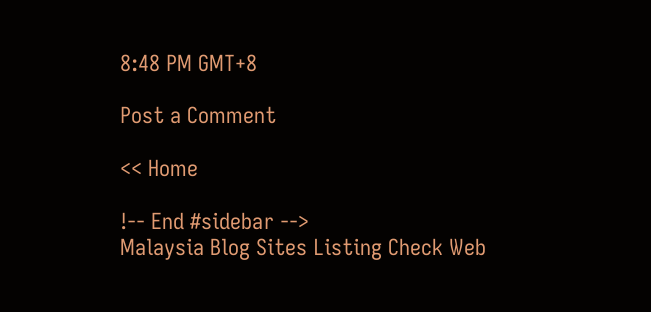8:48 PM GMT+8

Post a Comment

<< Home

!-- End #sidebar -->
Malaysia Blog Sites Listing Check Web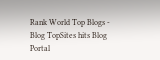Rank World Top Blogs - Blog TopSites hits Blog Portal